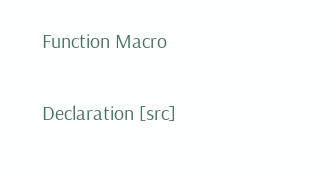Function Macro


Declaration [src]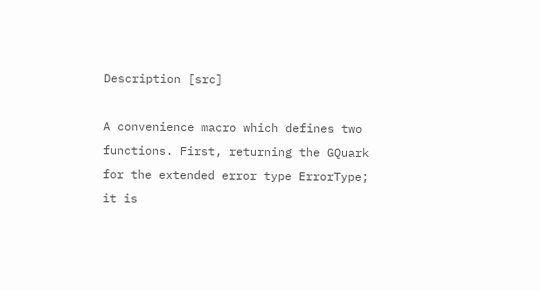Description [src]

A convenience macro which defines two functions. First, returning the GQuark for the extended error type ErrorType; it is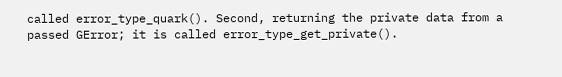called error_type_quark(). Second, returning the private data from a passed GError; it is called error_type_get_private().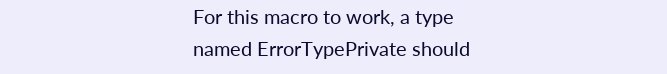For this macro to work, a type named ErrorTypePrivate should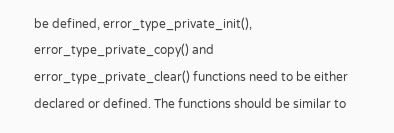be defined, error_type_private_init(), error_type_private_copy() and error_type_private_clear() functions need to be either declared or defined. The functions should be similar to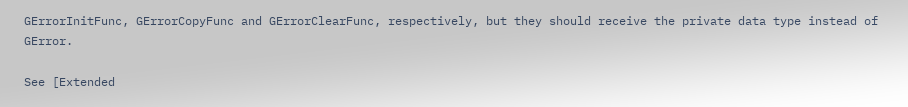GErrorInitFunc, GErrorCopyFunc and GErrorClearFunc, respectively, but they should receive the private data type instead of GError.

See [Extended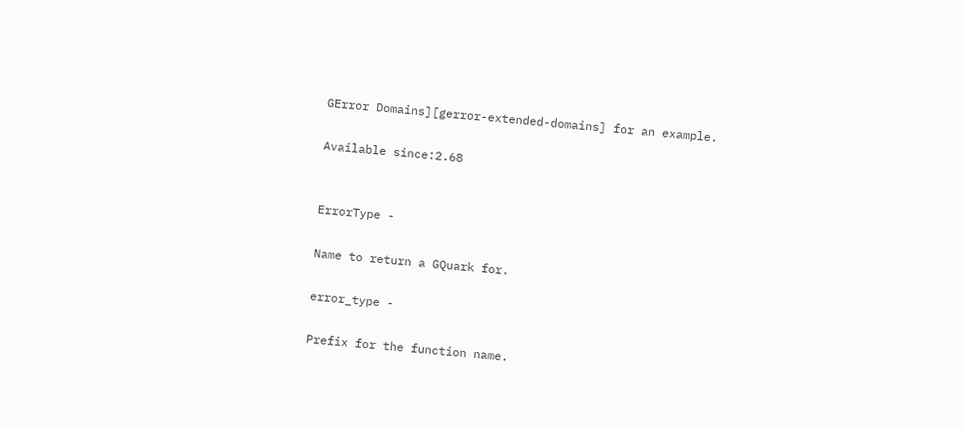GError Domains][gerror-extended-domains] for an example.

Available since:2.68


ErrorType -

Name to return a GQuark for.

error_type -

Prefix for the function name.